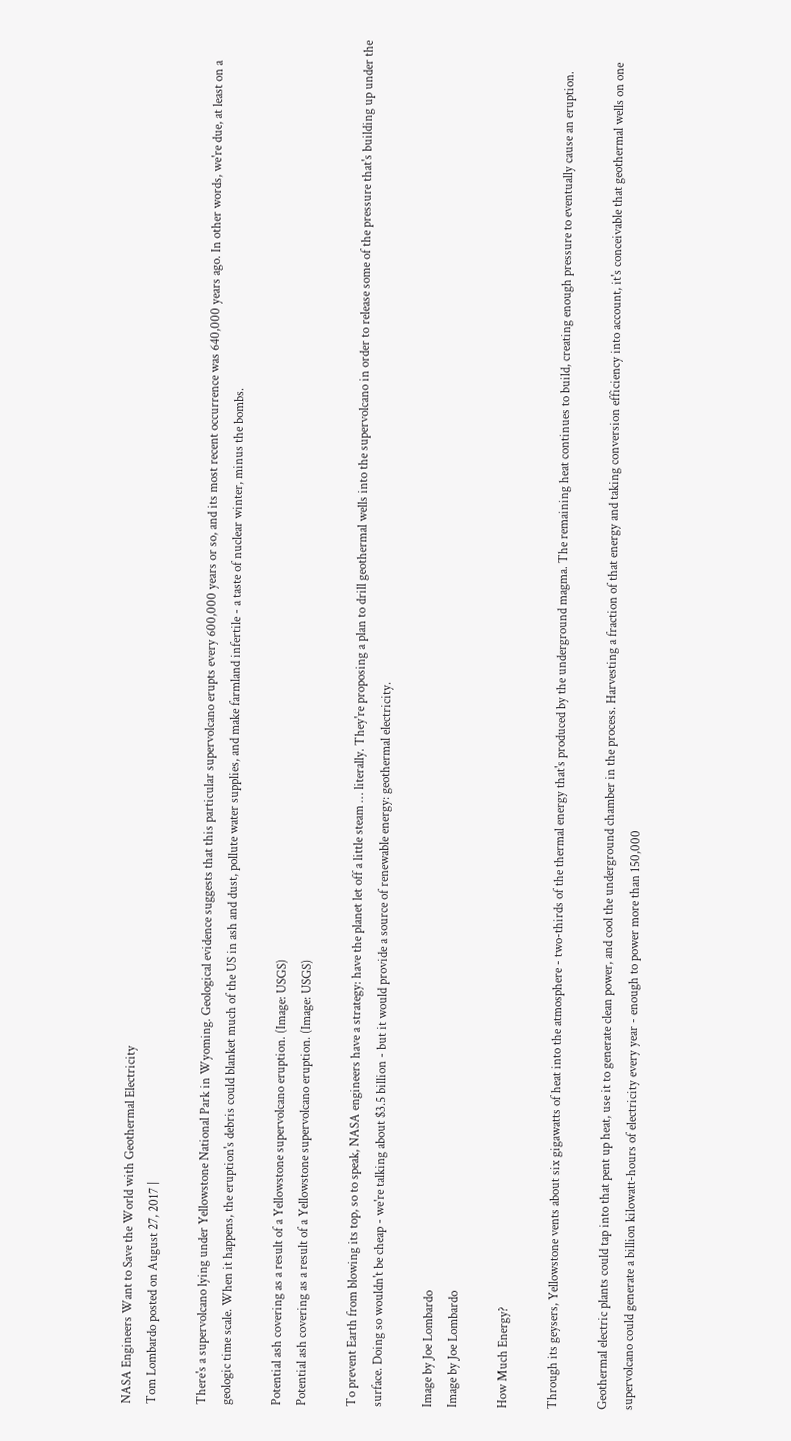NASA Engineers Want to Save the World with Geothermal Electricity
Tom Lombardo posted on August 27, 2017 |

There's a supervolcano lying under Yellowstone National Park in Wyoming. Geological evidence suggests that this particular supervolcano erupts every 600,000 years or so, and its most recent occurrence was 640,000 years ago. In other words, we're due, at least on a geologic time scale. When it happens, the eruption's debris could blanket much of the US in ash and dust, pollute water supplies, and make farmland infertile - a taste of nuclear winter, minus the bombs.

Potential ash covering as a result of a Yellowstone supervolcano eruption. (Image: USGS)
Potential ash covering as a result of a Yellowstone supervolcano eruption. (Image: USGS)

To prevent Earth from blowing its top, so to speak, NASA engineers have a strategy: have the planet let off a little steam … literally. They're proposing a plan to drill geothermal wells into the supervolcano in order to release some of the pressure that's building up under the surface. Doing so wouldn't be cheap - we're talking about $3.5 billion - but it would provide a source of renewable energy: geothermal electricity.

Image by Joe Lombardo
Image by Joe Lombardo

How Much Energy?

Through its geysers, Yellowstone vents about six gigawatts of heat into the atmosphere - two-thirds of the thermal energy that's produced by the underground magma. The remaining heat continues to build, creating enough pressure to eventually cause an eruption.

Geothermal electric plants could tap into that pent up heat, use it to generate clean power, and cool the underground chamber in the process. Harvesting a fraction of that energy and taking conversion efficiency into account, it's conceivable that geothermal wells on one supervolcano could generate a billion kilowatt-hours of electricity every year - enough to power more than 150,000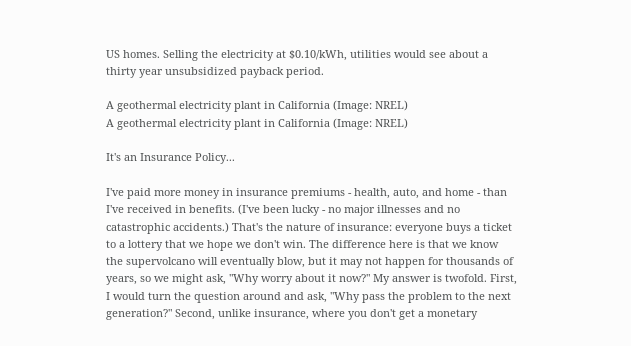US homes. Selling the electricity at $0.10/kWh, utilities would see about a thirty year unsubsidized payback period.

A geothermal electricity plant in California (Image: NREL)
A geothermal electricity plant in California (Image: NREL)

It's an Insurance Policy...

I've paid more money in insurance premiums - health, auto, and home - than I've received in benefits. (I've been lucky - no major illnesses and no catastrophic accidents.) That's the nature of insurance: everyone buys a ticket to a lottery that we hope we don't win. The difference here is that we know the supervolcano will eventually blow, but it may not happen for thousands of years, so we might ask, "Why worry about it now?" My answer is twofold. First, I would turn the question around and ask, "Why pass the problem to the next generation?" Second, unlike insurance, where you don't get a monetary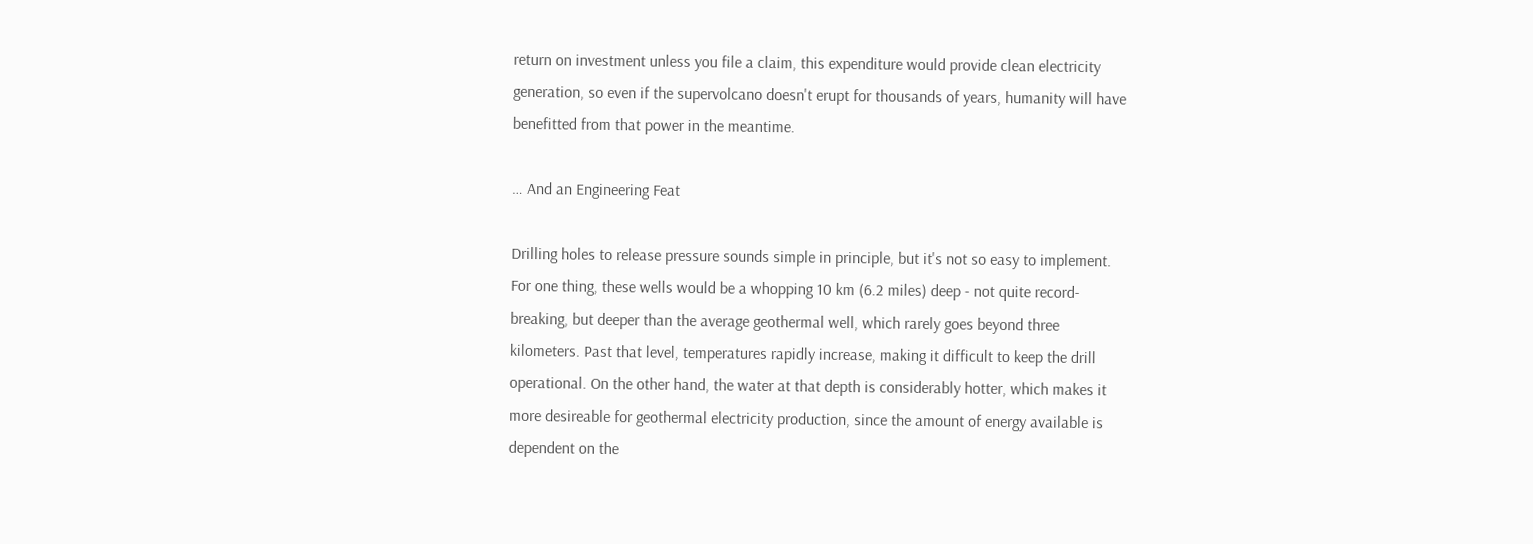return on investment unless you file a claim, this expenditure would provide clean electricity generation, so even if the supervolcano doesn't erupt for thousands of years, humanity will have benefitted from that power in the meantime.

… And an Engineering Feat

Drilling holes to release pressure sounds simple in principle, but it's not so easy to implement. For one thing, these wells would be a whopping 10 km (6.2 miles) deep - not quite record-breaking, but deeper than the average geothermal well, which rarely goes beyond three kilometers. Past that level, temperatures rapidly increase, making it difficult to keep the drill operational. On the other hand, the water at that depth is considerably hotter, which makes it more desireable for geothermal electricity production, since the amount of energy available is dependent on the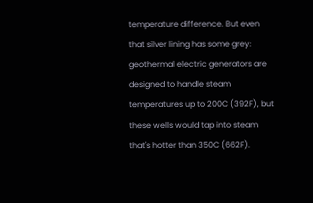temperature difference. But even that silver lining has some grey: geothermal electric generators are designed to handle steam temperatures up to 200C (392F), but these wells would tap into steam that's hotter than 350C (662F).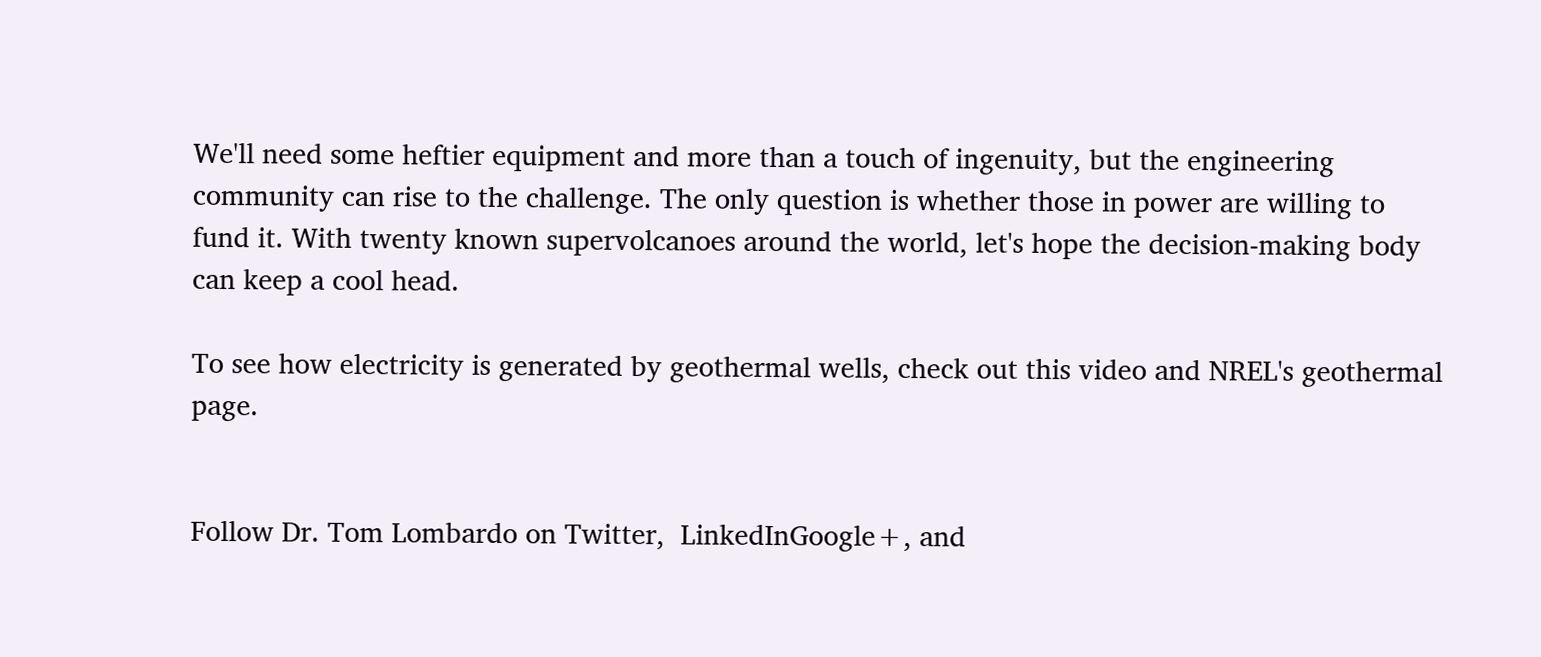We'll need some heftier equipment and more than a touch of ingenuity, but the engineering community can rise to the challenge. The only question is whether those in power are willing to fund it. With twenty known supervolcanoes around the world, let's hope the decision-making body can keep a cool head.

To see how electricity is generated by geothermal wells, check out this video and NREL's geothermal page.


Follow Dr. Tom Lombardo on Twitter,  LinkedInGoogle+, and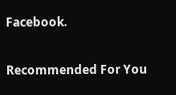Facebook.

Recommended For You